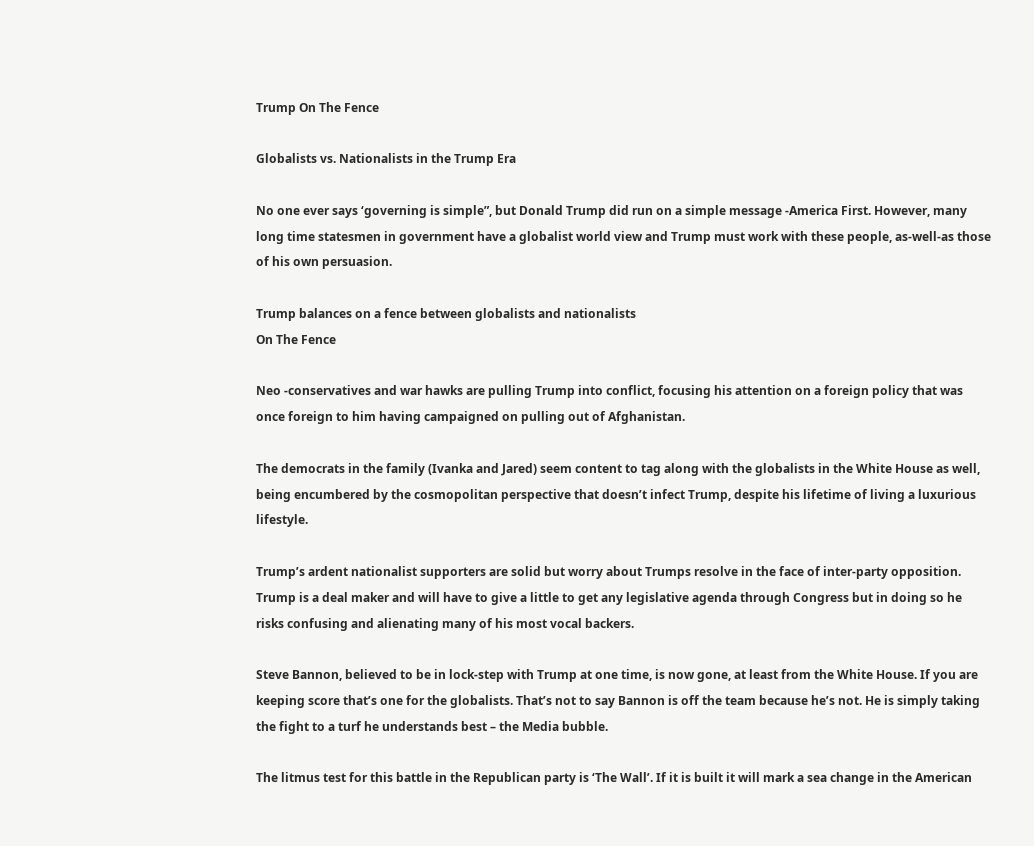Trump On The Fence

Globalists vs. Nationalists in the Trump Era

No one ever says ‘governing is simple”, but Donald Trump did run on a simple message -America First. However, many long time statesmen in government have a globalist world view and Trump must work with these people, as-well-as those of his own persuasion.

Trump balances on a fence between globalists and nationalists
On The Fence

Neo -conservatives and war hawks are pulling Trump into conflict, focusing his attention on a foreign policy that was once foreign to him having campaigned on pulling out of Afghanistan.

The democrats in the family (Ivanka and Jared) seem content to tag along with the globalists in the White House as well, being encumbered by the cosmopolitan perspective that doesn’t infect Trump, despite his lifetime of living a luxurious lifestyle.

Trump’s ardent nationalist supporters are solid but worry about Trumps resolve in the face of inter-party opposition. Trump is a deal maker and will have to give a little to get any legislative agenda through Congress but in doing so he risks confusing and alienating many of his most vocal backers.

Steve Bannon, believed to be in lock-step with Trump at one time, is now gone, at least from the White House. If you are keeping score that’s one for the globalists. That’s not to say Bannon is off the team because he’s not. He is simply taking the fight to a turf he understands best – the Media bubble.

The litmus test for this battle in the Republican party is ‘The Wall’. If it is built it will mark a sea change in the American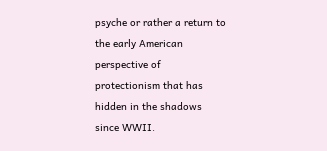psyche or rather a return to the early American perspective of protectionism that has hidden in the shadows since WWII.